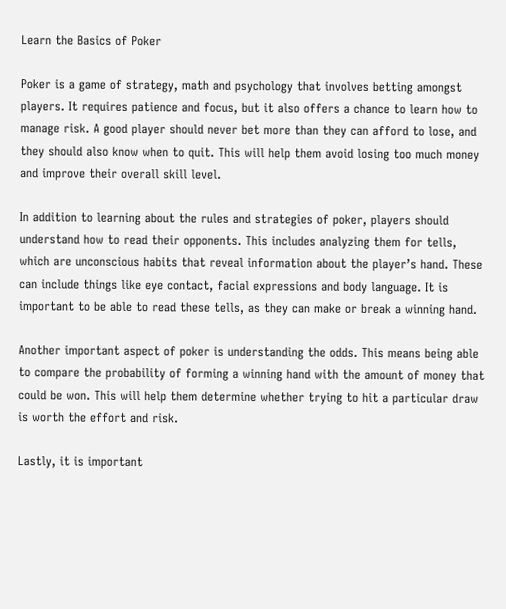Learn the Basics of Poker

Poker is a game of strategy, math and psychology that involves betting amongst players. It requires patience and focus, but it also offers a chance to learn how to manage risk. A good player should never bet more than they can afford to lose, and they should also know when to quit. This will help them avoid losing too much money and improve their overall skill level.

In addition to learning about the rules and strategies of poker, players should understand how to read their opponents. This includes analyzing them for tells, which are unconscious habits that reveal information about the player’s hand. These can include things like eye contact, facial expressions and body language. It is important to be able to read these tells, as they can make or break a winning hand.

Another important aspect of poker is understanding the odds. This means being able to compare the probability of forming a winning hand with the amount of money that could be won. This will help them determine whether trying to hit a particular draw is worth the effort and risk.

Lastly, it is important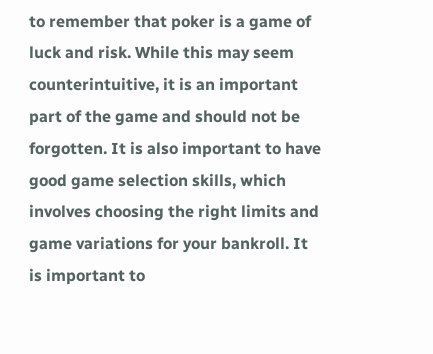to remember that poker is a game of luck and risk. While this may seem counterintuitive, it is an important part of the game and should not be forgotten. It is also important to have good game selection skills, which involves choosing the right limits and game variations for your bankroll. It is important to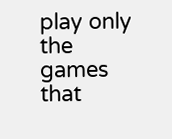play only the games that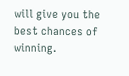will give you the best chances of winning.